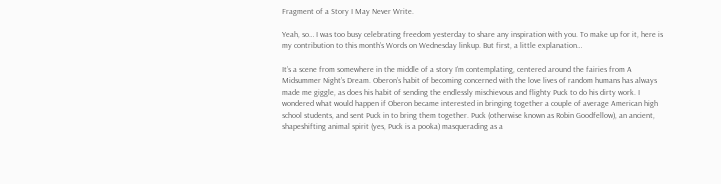Fragment of a Story I May Never Write.

Yeah, so… I was too busy celebrating freedom yesterday to share any inspiration with you. To make up for it, here is my contribution to this month’s Words on Wednesday linkup. But first, a little explanation…

It’s a scene from somewhere in the middle of a story I’m contemplating, centered around the fairies from A Midsummer Night’s Dream. Oberon’s habit of becoming concerned with the love lives of random humans has always made me giggle, as does his habit of sending the endlessly mischievous and flighty Puck to do his dirty work. I wondered what would happen if Oberon became interested in bringing together a couple of average American high school students, and sent Puck in to bring them together. Puck (otherwise known as Robin Goodfellow), an ancient, shapeshifting animal spirit (yes, Puck is a pooka) masquerading as a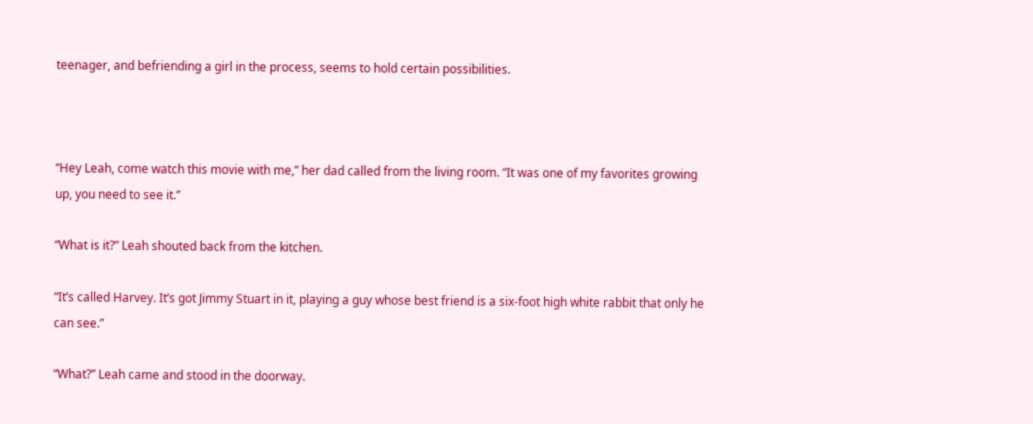teenager, and befriending a girl in the process, seems to hold certain possibilities.



“Hey Leah, come watch this movie with me,” her dad called from the living room. “It was one of my favorites growing up, you need to see it.”

“What is it?” Leah shouted back from the kitchen.

“It’s called Harvey. It’s got Jimmy Stuart in it, playing a guy whose best friend is a six-foot high white rabbit that only he can see.”

“What?” Leah came and stood in the doorway.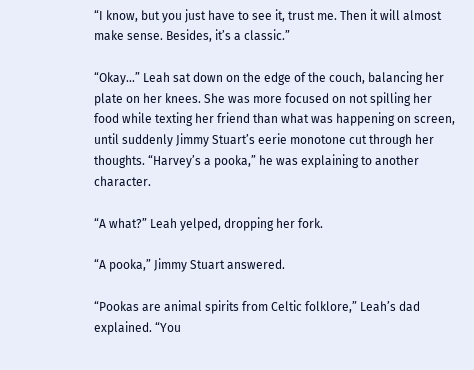“I know, but you just have to see it, trust me. Then it will almost make sense. Besides, it’s a classic.”

“Okay…” Leah sat down on the edge of the couch, balancing her plate on her knees. She was more focused on not spilling her food while texting her friend than what was happening on screen, until suddenly Jimmy Stuart’s eerie monotone cut through her thoughts. “Harvey’s a pooka,” he was explaining to another character.

“A what?” Leah yelped, dropping her fork.

“A pooka,” Jimmy Stuart answered.

“Pookas are animal spirits from Celtic folklore,” Leah’s dad explained. “You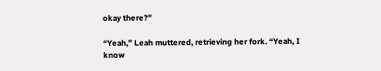okay there?”

“Yeah,” Leah muttered, retrieving her fork. “Yeah, I know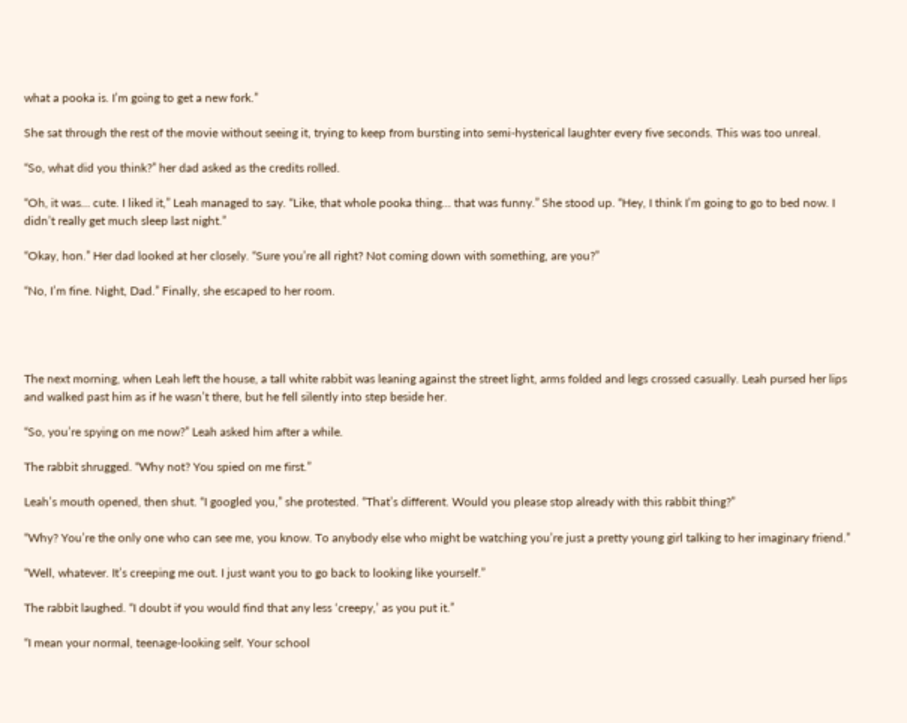what a pooka is. I’m going to get a new fork.”

She sat through the rest of the movie without seeing it, trying to keep from bursting into semi-hysterical laughter every five seconds. This was too unreal.

“So, what did you think?” her dad asked as the credits rolled.

“Oh, it was… cute. I liked it,” Leah managed to say. “Like, that whole pooka thing… that was funny.” She stood up. “Hey, I think I’m going to go to bed now. I didn’t really get much sleep last night.”

“Okay, hon.” Her dad looked at her closely. “Sure you’re all right? Not coming down with something, are you?”

“No, I’m fine. Night, Dad.” Finally, she escaped to her room.




The next morning, when Leah left the house, a tall white rabbit was leaning against the street light, arms folded and legs crossed casually. Leah pursed her lips and walked past him as if he wasn’t there, but he fell silently into step beside her.

“So, you’re spying on me now?” Leah asked him after a while.

The rabbit shrugged. “Why not? You spied on me first.”

Leah’s mouth opened, then shut. “I googled you,” she protested. “That’s different. Would you please stop already with this rabbit thing?”

“Why? You’re the only one who can see me, you know. To anybody else who might be watching you’re just a pretty young girl talking to her imaginary friend.”

“Well, whatever. It’s creeping me out. I just want you to go back to looking like yourself.”

The rabbit laughed. “I doubt if you would find that any less ‘creepy,’ as you put it.”

“I mean your normal, teenage-looking self. Your school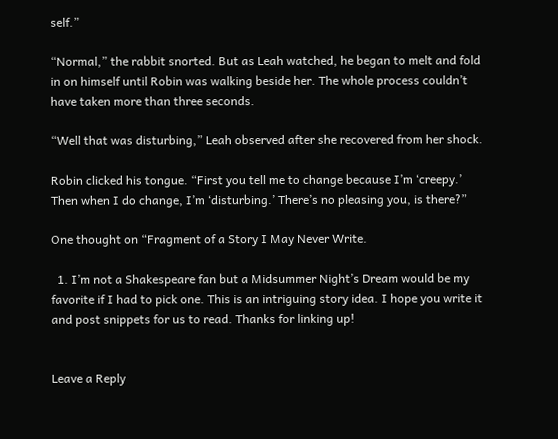self.”

“Normal,” the rabbit snorted. But as Leah watched, he began to melt and fold in on himself until Robin was walking beside her. The whole process couldn’t have taken more than three seconds.

“Well that was disturbing,” Leah observed after she recovered from her shock.

Robin clicked his tongue. “First you tell me to change because I’m ‘creepy.’ Then when I do change, I’m ‘disturbing.’ There’s no pleasing you, is there?”

One thought on “Fragment of a Story I May Never Write.

  1. I’m not a Shakespeare fan but a Midsummer Night’s Dream would be my favorite if I had to pick one. This is an intriguing story idea. I hope you write it and post snippets for us to read. Thanks for linking up!


Leave a Reply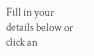Fill in your details below or click an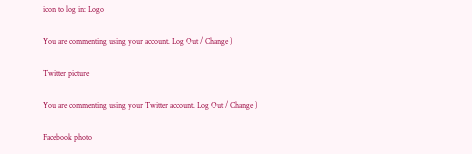icon to log in: Logo

You are commenting using your account. Log Out / Change )

Twitter picture

You are commenting using your Twitter account. Log Out / Change )

Facebook photo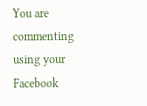You are commenting using your Facebook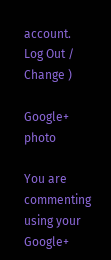account. Log Out / Change )

Google+ photo

You are commenting using your Google+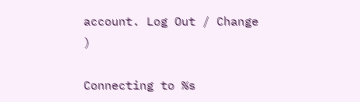account. Log Out / Change )

Connecting to %s